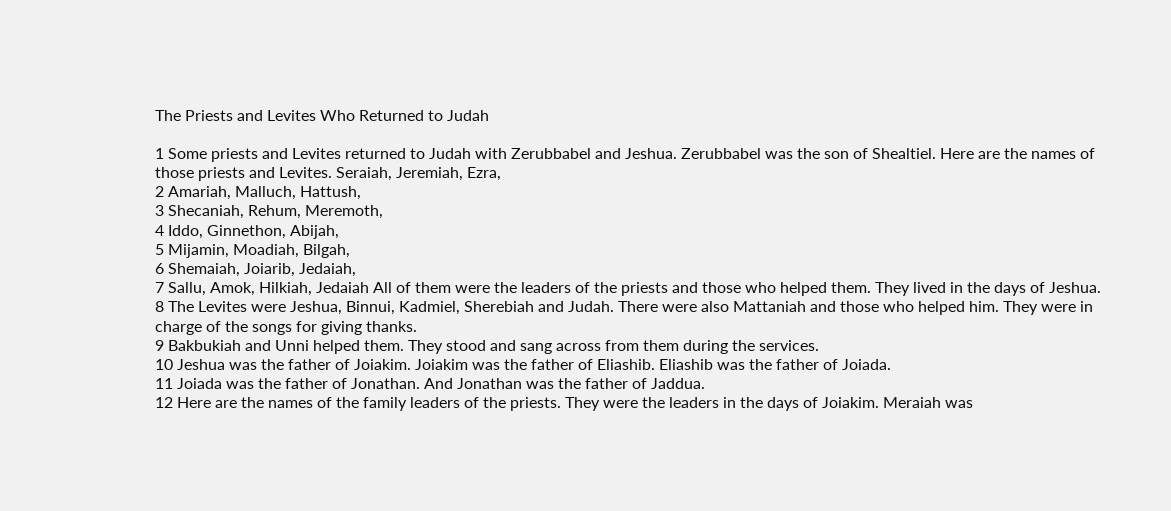The Priests and Levites Who Returned to Judah

1 Some priests and Levites returned to Judah with Zerubbabel and Jeshua. Zerubbabel was the son of Shealtiel. Here are the names of those priests and Levites. Seraiah, Jeremiah, Ezra,
2 Amariah, Malluch, Hattush,
3 Shecaniah, Rehum, Meremoth,
4 Iddo, Ginnethon, Abijah,
5 Mijamin, Moadiah, Bilgah,
6 Shemaiah, Joiarib, Jedaiah,
7 Sallu, Amok, Hilkiah, Jedaiah All of them were the leaders of the priests and those who helped them. They lived in the days of Jeshua.
8 The Levites were Jeshua, Binnui, Kadmiel, Sherebiah and Judah. There were also Mattaniah and those who helped him. They were in charge of the songs for giving thanks.
9 Bakbukiah and Unni helped them. They stood and sang across from them during the services.
10 Jeshua was the father of Joiakim. Joiakim was the father of Eliashib. Eliashib was the father of Joiada.
11 Joiada was the father of Jonathan. And Jonathan was the father of Jaddua.
12 Here are the names of the family leaders of the priests. They were the leaders in the days of Joiakim. Meraiah was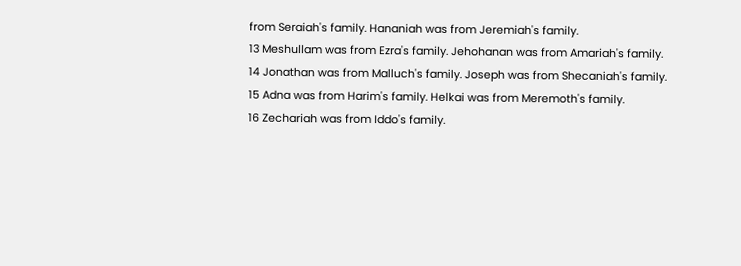from Seraiah's family. Hananiah was from Jeremiah's family.
13 Meshullam was from Ezra's family. Jehohanan was from Amariah's family.
14 Jonathan was from Malluch's family. Joseph was from Shecaniah's family.
15 Adna was from Harim's family. Helkai was from Meremoth's family.
16 Zechariah was from Iddo's family.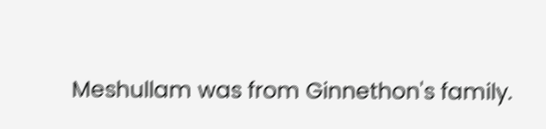Meshullam was from Ginnethon's family.